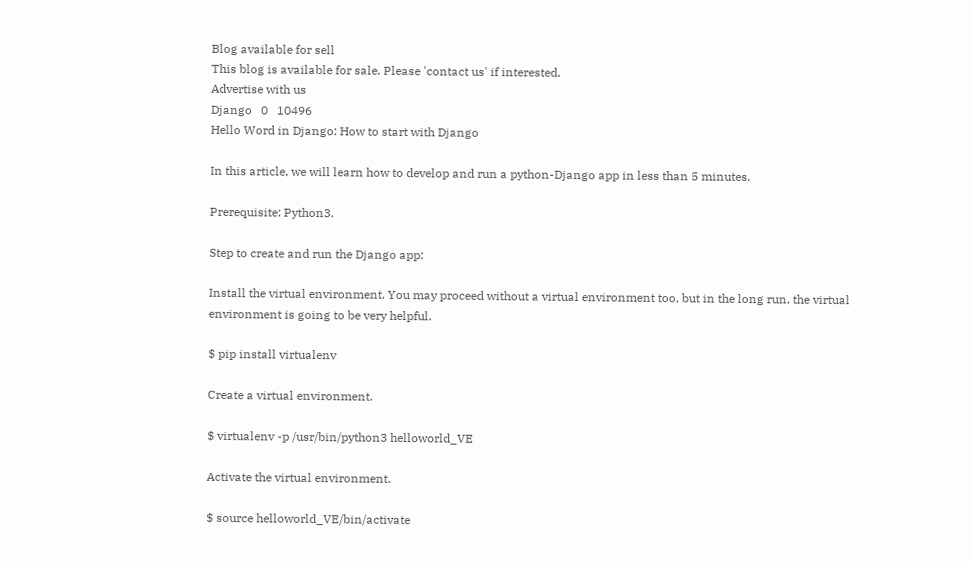Blog available for sell
This blog is available for sale. Please 'contact us' if interested.
Advertise with us
Django   0   10496
Hello Word in Django: How to start with Django

In this article, we will learn how to develop and run a python-Django app in less than 5 minutes.

Prerequisite: Python3.

Step to create and run the Django app:

Install the virtual environment. You may proceed without a virtual environment too, but in the long run, the virtual environment is going to be very helpful.

$ pip install virtualenv

Create a virtual environment.

$ virtualenv -p /usr/bin/python3 helloworld_VE

Activate the virtual environment.

$ source helloworld_VE/bin/activate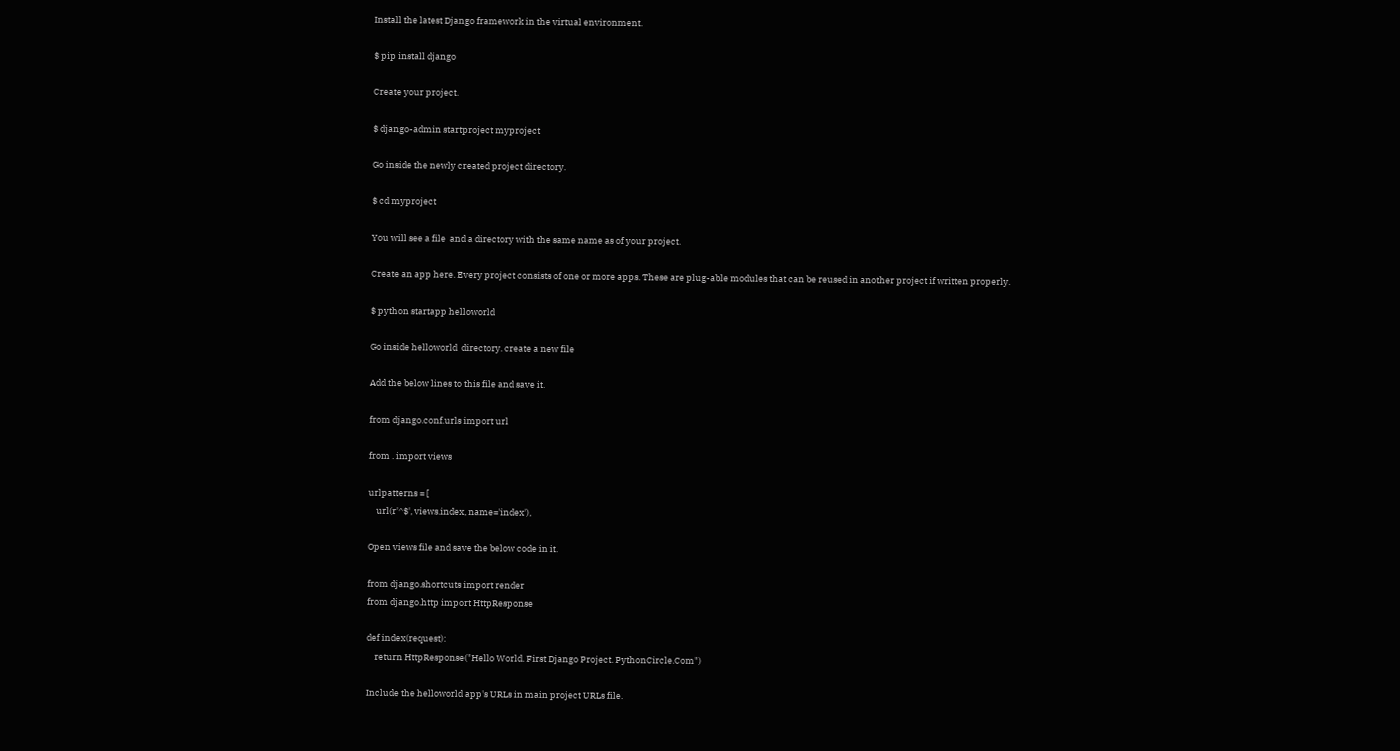Install the latest Django framework in the virtual environment.

$ pip install django

Create your project.

$ django-admin startproject myproject

Go inside the newly created project directory.

$ cd myproject

You will see a file  and a directory with the same name as of your project.

Create an app here. Every project consists of one or more apps. These are plug-able modules that can be reused in another project if written properly.

$ python startapp helloworld

Go inside helloworld  directory. create a new file

Add the below lines to this file and save it.

from django.conf.urls import url

from . import views

urlpatterns = [
    url(r'^$', views.index, name='index'),

Open views file and save the below code in it.

from django.shortcuts import render
from django.http import HttpResponse

def index(request):
    return HttpResponse("Hello World. First Django Project. PythonCircle.Com")

Include the helloworld app's URLs in main project URLs file.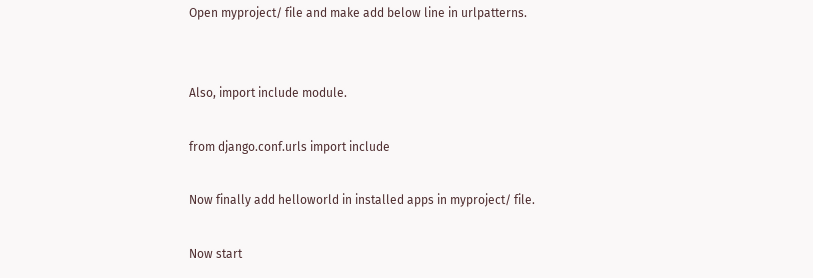Open myproject/ file and make add below line in urlpatterns.


Also, import include module.

from django.conf.urls import include

Now finally add helloworld in installed apps in myproject/ file.

Now start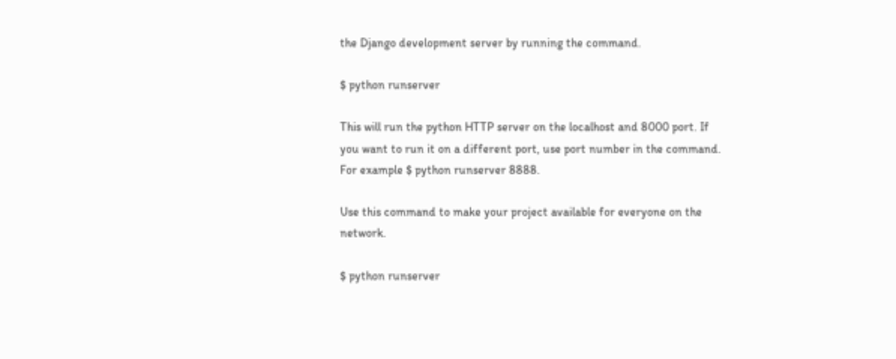the Django development server by running the command.

$ python runserver

This will run the python HTTP server on the localhost and 8000 port. If you want to run it on a different port, use port number in the command. For example $ python runserver 8888.

Use this command to make your project available for everyone on the network.

$ python runserver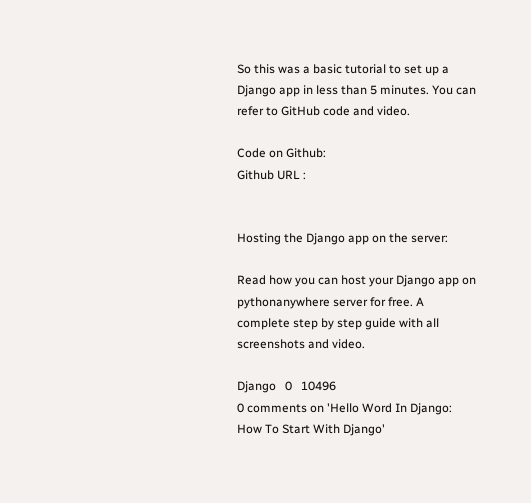So this was a basic tutorial to set up a Django app in less than 5 minutes. You can refer to GitHub code and video.

Code on Github:
Github URL :


Hosting the Django app on the server:

Read how you can host your Django app on pythonanywhere server for free. A complete step by step guide with all screenshots and video.

Django   0   10496
0 comments on 'Hello Word In Django: How To Start With Django'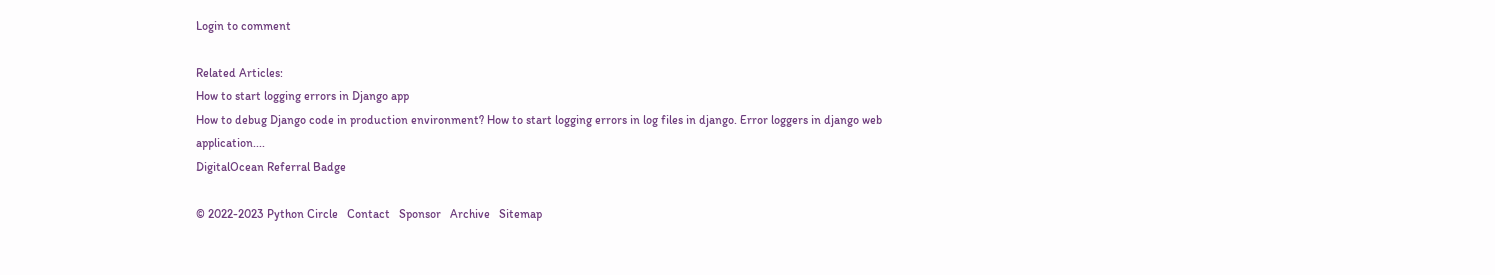Login to comment

Related Articles:
How to start logging errors in Django app
How to debug Django code in production environment? How to start logging errors in log files in django. Error loggers in django web application....
DigitalOcean Referral Badge

© 2022-2023 Python Circle   Contact   Sponsor   Archive   Sitemap